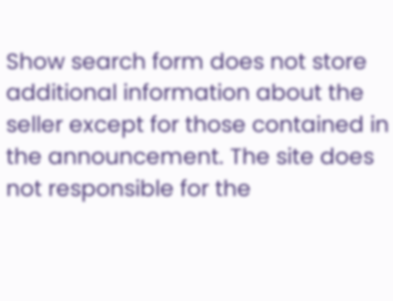Show search form does not store additional information about the seller except for those contained in the announcement. The site does not responsible for the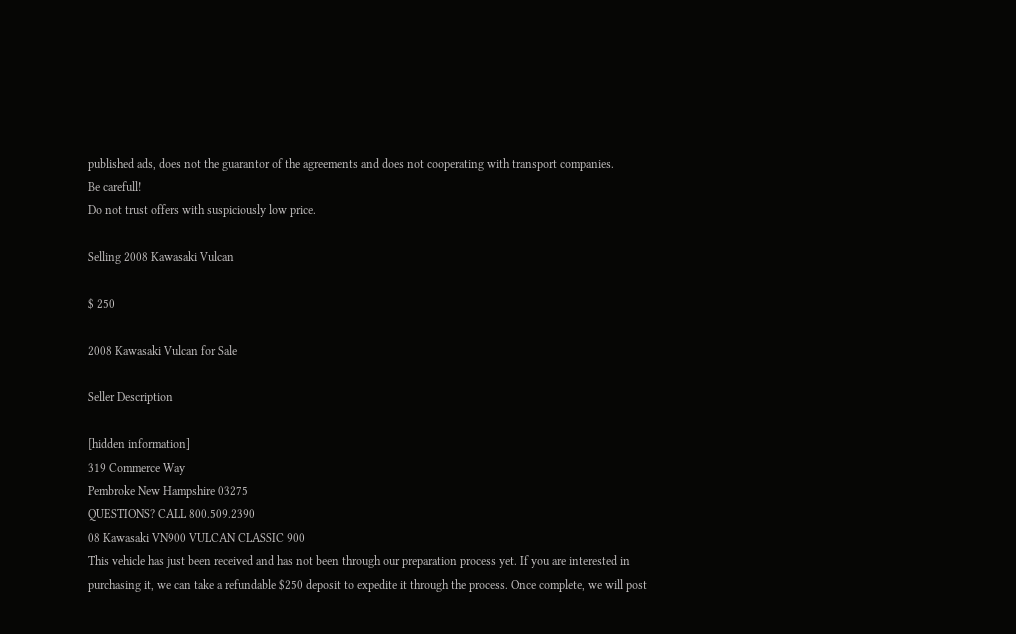published ads, does not the guarantor of the agreements and does not cooperating with transport companies.
Be carefull!
Do not trust offers with suspiciously low price.

Selling 2008 Kawasaki Vulcan

$ 250

2008 Kawasaki Vulcan for Sale

Seller Description

[hidden information]
319 Commerce Way
Pembroke New Hampshire 03275
QUESTIONS? CALL 800.509.2390
08 Kawasaki VN900 VULCAN CLASSIC 900
This vehicle has just been received and has not been through our preparation process yet. If you are interested in purchasing it, we can take a refundable $250 deposit to expedite it through the process. Once complete, we will post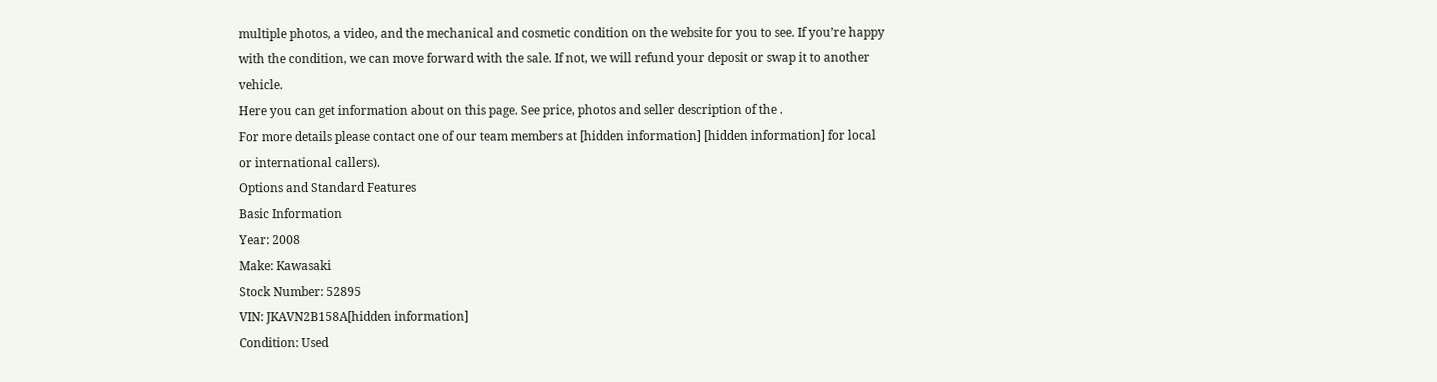multiple photos, a video, and the mechanical and cosmetic condition on the website for you to see. If you’re happy with the condition, we can move forward with the sale. If not, we will refund your deposit or swap it to another vehicle.
Here you can get information about on this page. See price, photos and seller description of the .
For more details please contact one of our team members at [hidden information] [hidden information] for local or international callers).
Options and Standard Features
Basic Information
Year: 2008
Make: Kawasaki
Stock Number: 52895
VIN: JKAVN2B158A[hidden information]
Condition: Used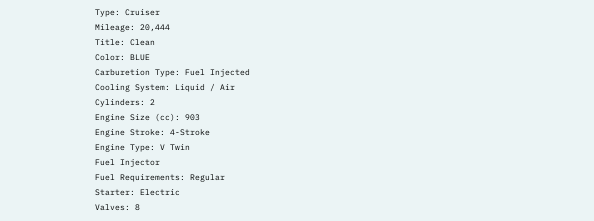Type: Cruiser
Mileage: 20,444
Title: Clean
Color: BLUE
Carburetion Type: Fuel Injected
Cooling System: Liquid / Air
Cylinders: 2
Engine Size (cc): 903
Engine Stroke: 4-Stroke
Engine Type: V Twin
Fuel Injector
Fuel Requirements: Regular
Starter: Electric
Valves: 8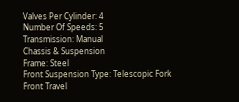Valves Per Cylinder: 4
Number Of Speeds: 5
Transmission: Manual
Chassis & Suspension
Frame: Steel
Front Suspension Type: Telescopic Fork
Front Travel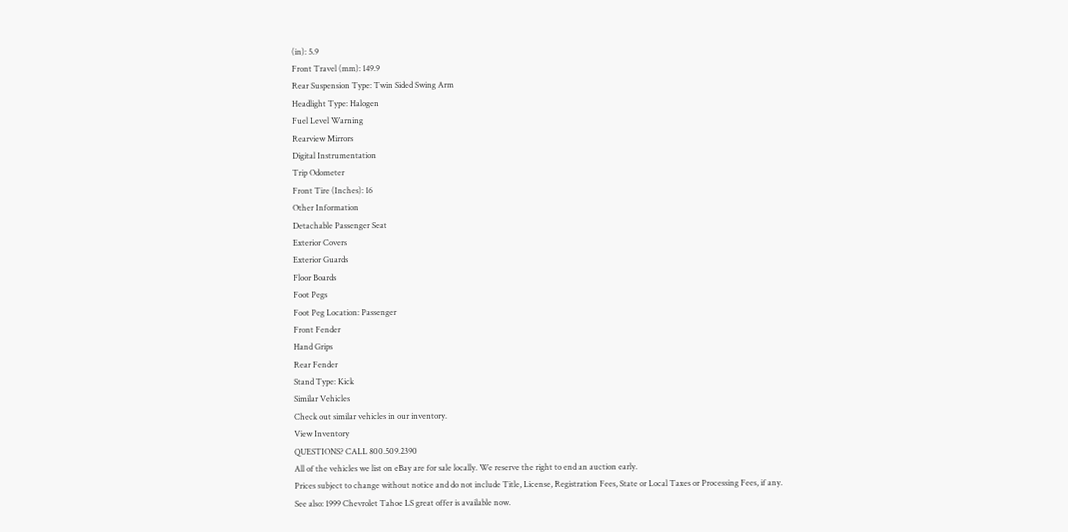(in): 5.9
Front Travel (mm): 149.9
Rear Suspension Type: Twin Sided Swing Arm
Headlight Type: Halogen
Fuel Level Warning
Rearview Mirrors
Digital Instrumentation
Trip Odometer
Front Tire (Inches): 16
Other Information
Detachable Passenger Seat
Exterior Covers
Exterior Guards
Floor Boards
Foot Pegs
Foot Peg Location: Passenger
Front Fender
Hand Grips
Rear Fender
Stand Type: Kick
Similar Vehicles
Check out similar vehicles in our inventory.
View Inventory
QUESTIONS? CALL 800.509.2390
All of the vehicles we list on eBay are for sale locally. We reserve the right to end an auction early.
Prices subject to change without notice and do not include Title, License, Registration Fees, State or Local Taxes or Processing Fees, if any.
See also: 1999 Chevrolet Tahoe LS great offer is available now.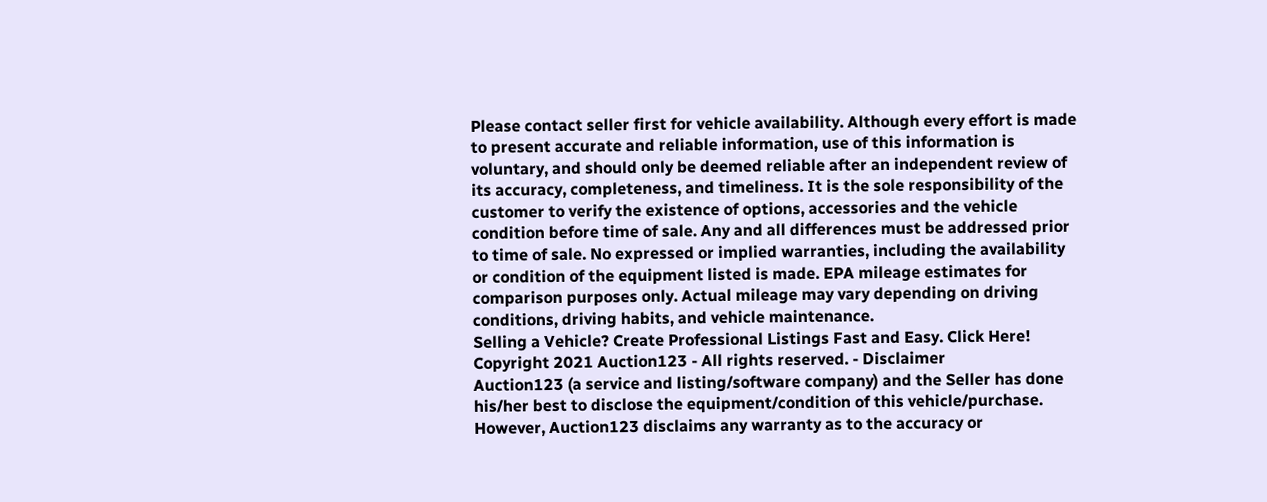Please contact seller first for vehicle availability. Although every effort is made to present accurate and reliable information, use of this information is voluntary, and should only be deemed reliable after an independent review of its accuracy, completeness, and timeliness. It is the sole responsibility of the customer to verify the existence of options, accessories and the vehicle condition before time of sale. Any and all differences must be addressed prior to time of sale. No expressed or implied warranties, including the availability or condition of the equipment listed is made. EPA mileage estimates for comparison purposes only. Actual mileage may vary depending on driving conditions, driving habits, and vehicle maintenance.
Selling a Vehicle? Create Professional Listings Fast and Easy. Click Here!
Copyright 2021 Auction123 - All rights reserved. - Disclaimer
Auction123 (a service and listing/software company) and the Seller has done his/her best to disclose the equipment/condition of this vehicle/purchase. However, Auction123 disclaims any warranty as to the accuracy or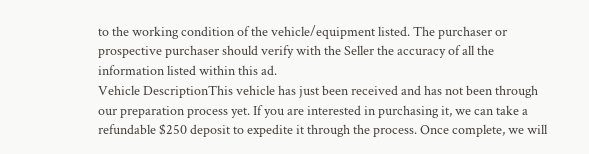to the working condition of the vehicle/equipment listed. The purchaser or prospective purchaser should verify with the Seller the accuracy of all the information listed within this ad.
Vehicle DescriptionThis vehicle has just been received and has not been through our preparation process yet. If you are interested in purchasing it, we can take a refundable $250 deposit to expedite it through the process. Once complete, we will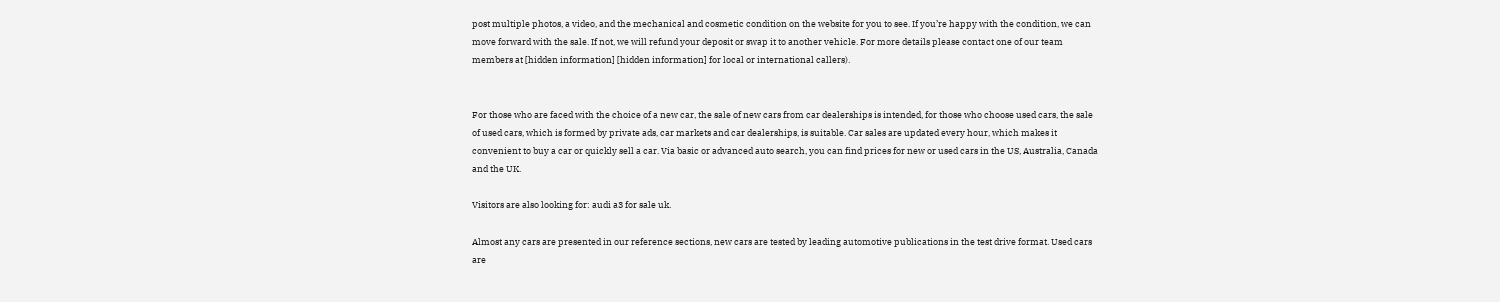post multiple photos, a video, and the mechanical and cosmetic condition on the website for you to see. If you’re happy with the condition, we can move forward with the sale. If not, we will refund your deposit or swap it to another vehicle. For more details please contact one of our team members at [hidden information] [hidden information] for local or international callers).


For those who are faced with the choice of a new car, the sale of new cars from car dealerships is intended, for those who choose used cars, the sale of used cars, which is formed by private ads, car markets and car dealerships, is suitable. Car sales are updated every hour, which makes it convenient to buy a car or quickly sell a car. Via basic or advanced auto search, you can find prices for new or used cars in the US, Australia, Canada and the UK.

Visitors are also looking for: audi a3 for sale uk.

Almost any cars are presented in our reference sections, new cars are tested by leading automotive publications in the test drive format. Used cars are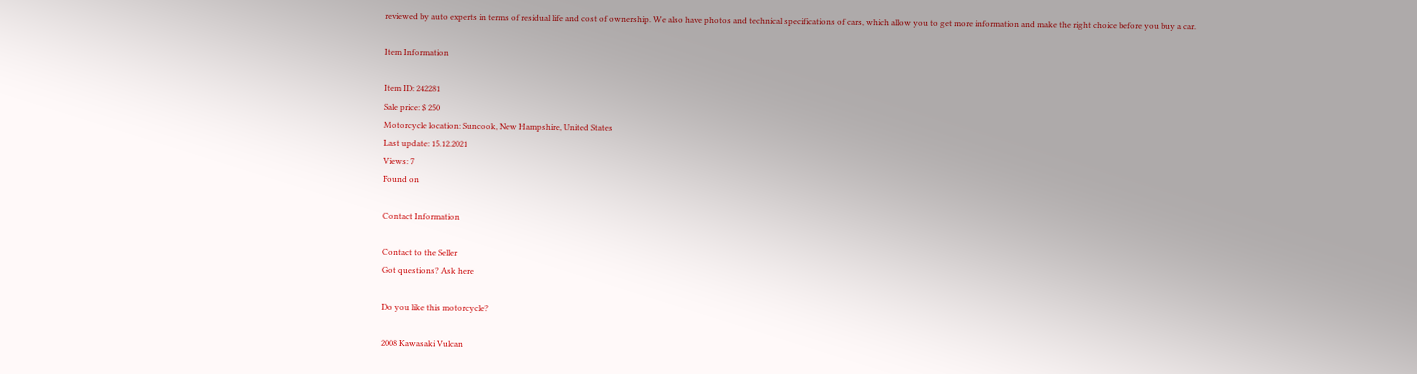reviewed by auto experts in terms of residual life and cost of ownership. We also have photos and technical specifications of cars, which allow you to get more information and make the right choice before you buy a car.

Item Information

Item ID: 242281
Sale price: $ 250
Motorcycle location: Suncook, New Hampshire, United States
Last update: 15.12.2021
Views: 7
Found on

Contact Information

Contact to the Seller
Got questions? Ask here

Do you like this motorcycle?

2008 Kawasaki Vulcan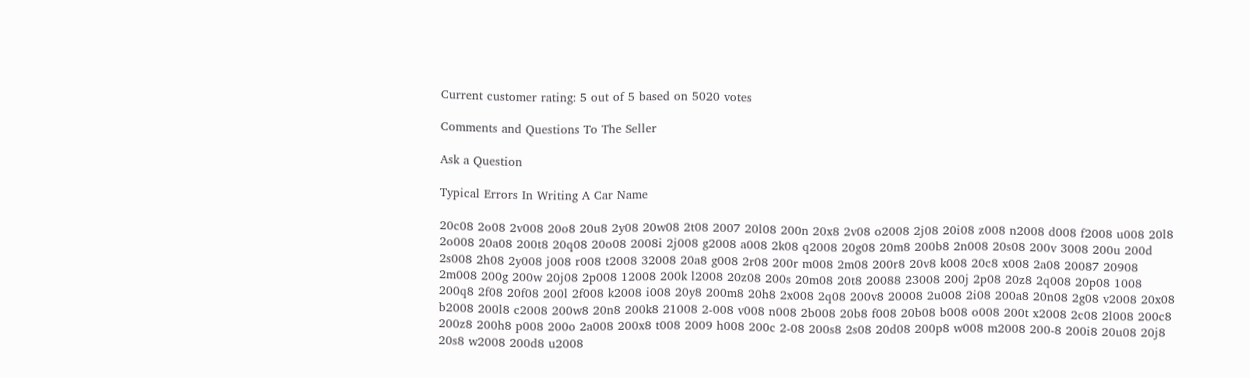Current customer rating: 5 out of 5 based on 5020 votes

Comments and Questions To The Seller

Ask a Question

Typical Errors In Writing A Car Name

20c08 2o08 2v008 20o8 20u8 2y08 20w08 2t08 2007 20l08 200n 20x8 2v08 o2008 2j08 20i08 z008 n2008 d008 f2008 u008 20l8 2o008 20a08 200t8 20q08 20o08 2008i 2j008 g2008 a008 2k08 q2008 20g08 20m8 200b8 2n008 20s08 200v 3008 200u 200d 2s008 2h08 2y008 j008 r008 t2008 32008 20a8 g008 2r08 200r m008 2m08 200r8 20v8 k008 20c8 x008 2a08 20087 20908 2m008 200g 200w 20j08 2p008 12008 200k l2008 20z08 200s 20m08 20t8 20088 23008 200j 2p08 20z8 2q008 20p08 1008 200q8 2f08 20f08 200l 2f008 k2008 i008 20y8 200m8 20h8 2x008 2q08 200v8 20008 2u008 2i08 200a8 20n08 2g08 v2008 20x08 b2008 200l8 c2008 200w8 20n8 200k8 21008 2-008 v008 n008 2b008 20b8 f008 20b08 b008 o008 200t x2008 2c08 2l008 200c8 200z8 200h8 p008 200o 2a008 200x8 t008 2009 h008 200c 2-08 200s8 2s08 20d08 200p8 w008 m2008 200-8 200i8 20u08 20j8 20s8 w2008 200d8 u2008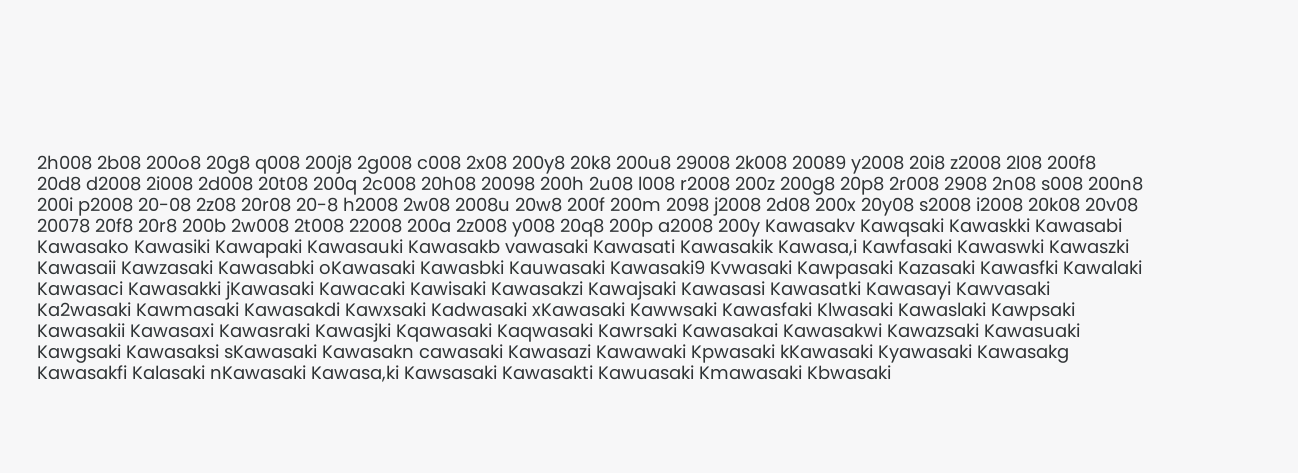2h008 2b08 200o8 20g8 q008 200j8 2g008 c008 2x08 200y8 20k8 200u8 29008 2k008 20089 y2008 20i8 z2008 2l08 200f8 20d8 d2008 2i008 2d008 20t08 200q 2c008 20h08 20098 200h 2u08 l008 r2008 200z 200g8 20p8 2r008 2908 2n08 s008 200n8 200i p2008 20-08 2z08 20r08 20-8 h2008 2w08 2008u 20w8 200f 200m 2098 j2008 2d08 200x 20y08 s2008 i2008 20k08 20v08 20078 20f8 20r8 200b 2w008 2t008 22008 200a 2z008 y008 20q8 200p a2008 200y Kawasakv Kawqsaki Kawaskki Kawasabi Kawasako Kawasiki Kawapaki Kawasauki Kawasakb vawasaki Kawasati Kawasakik Kawasa,i Kawfasaki Kawaswki Kawaszki Kawasaii Kawzasaki Kawasabki oKawasaki Kawasbki Kauwasaki Kawasaki9 Kvwasaki Kawpasaki Kazasaki Kawasfki Kawalaki Kawasaci Kawasakki jKawasaki Kawacaki Kawisaki Kawasakzi Kawajsaki Kawasasi Kawasatki Kawasayi Kawvasaki Ka2wasaki Kawmasaki Kawasakdi Kawxsaki Kadwasaki xKawasaki Kawwsaki Kawasfaki Klwasaki Kawaslaki Kawpsaki Kawasakii Kawasaxi Kawasraki Kawasjki Kqawasaki Kaqwasaki Kawrsaki Kawasakai Kawasakwi Kawazsaki Kawasuaki Kawgsaki Kawasaksi sKawasaki Kawasakn cawasaki Kawasazi Kawawaki Kpwasaki kKawasaki Kyawasaki Kawasakg Kawasakfi Kalasaki nKawasaki Kawasa,ki Kawsasaki Kawasakti Kawuasaki Kmawasaki Kbwasaki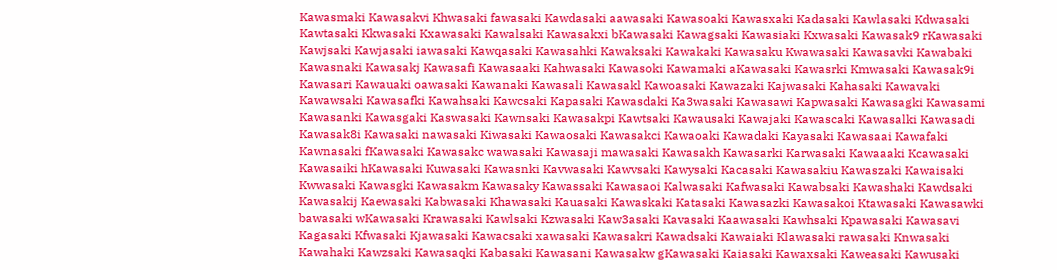Kawasmaki Kawasakvi Khwasaki fawasaki Kawdasaki aawasaki Kawasoaki Kawasxaki Kadasaki Kawlasaki Kdwasaki Kawtasaki Kkwasaki Kxawasaki Kawalsaki Kawasakxi bKawasaki Kawagsaki Kawasiaki Kxwasaki Kawasak9 rKawasaki Kawjsaki Kawjasaki iawasaki Kawqasaki Kawasahki Kawaksaki Kawakaki Kawasaku Kwawasaki Kawasavki Kawabaki Kawasnaki Kawasakj Kawasafi Kawasaaki Kahwasaki Kawasoki Kawamaki aKawasaki Kawasrki Kmwasaki Kawasak9i Kawasari Kawauaki oawasaki Kawanaki Kawasali Kawasakl Kawoasaki Kawazaki Kajwasaki Kahasaki Kawavaki Kawawsaki Kawasafki Kawahsaki Kawcsaki Kapasaki Kawasdaki Ka3wasaki Kawasawi Kapwasaki Kawasagki Kawasami Kawasanki Kawasgaki Kaswasaki Kawnsaki Kawasakpi Kawtsaki Kawausaki Kawajaki Kawascaki Kawasalki Kawasadi Kawasak8i Kawasaki nawasaki Kiwasaki Kawaosaki Kawasakci Kawaoaki Kawadaki Kayasaki Kawasaai Kawafaki Kawnasaki fKawasaki Kawasakc wawasaki Kawasaji mawasaki Kawasakh Kawasarki Karwasaki Kawaaaki Kcawasaki Kawasaiki hKawasaki Kuwasaki Kawasnki Kavwasaki Kawvsaki Kawysaki Kacasaki Kawasakiu Kawaszaki Kawaisaki Kwwasaki Kawasgki Kawasakm Kawasaky Kawassaki Kawasaoi Kalwasaki Kafwasaki Kawabsaki Kawashaki Kawdsaki Kawasakij Kaewasaki Kabwasaki Khawasaki Kauasaki Kawaskaki Katasaki Kawasazki Kawasakoi Ktawasaki Kawasawki bawasaki wKawasaki Krawasaki Kawlsaki Kzwasaki Kaw3asaki Kavasaki Kaawasaki Kawhsaki Kpawasaki Kawasavi Kagasaki Kfwasaki Kjawasaki Kawacsaki xawasaki Kawasakri Kawadsaki Kawaiaki Klawasaki rawasaki Knwasaki Kawahaki Kawzsaki Kawasaqki Kabasaki Kawasani Kawasakw gKawasaki Kaiasaki Kawaxsaki Kaweasaki Kawusaki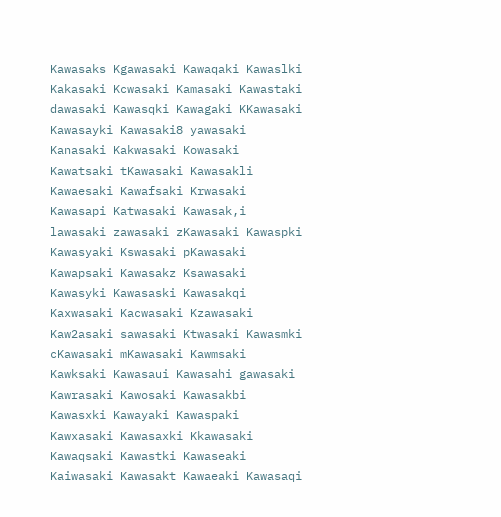Kawasaks Kgawasaki Kawaqaki Kawaslki Kakasaki Kcwasaki Kamasaki Kawastaki dawasaki Kawasqki Kawagaki KKawasaki Kawasayki Kawasaki8 yawasaki Kanasaki Kakwasaki Kowasaki Kawatsaki tKawasaki Kawasakli Kawaesaki Kawafsaki Krwasaki Kawasapi Katwasaki Kawasak,i lawasaki zawasaki zKawasaki Kawaspki Kawasyaki Kswasaki pKawasaki Kawapsaki Kawasakz Ksawasaki Kawasyki Kawasaski Kawasakqi Kaxwasaki Kacwasaki Kzawasaki Kaw2asaki sawasaki Ktwasaki Kawasmki cKawasaki mKawasaki Kawmsaki Kawksaki Kawasaui Kawasahi gawasaki Kawrasaki Kawosaki Kawasakbi Kawasxki Kawayaki Kawaspaki Kawxasaki Kawasaxki Kkawasaki Kawaqsaki Kawastki Kawaseaki Kaiwasaki Kawasakt Kawaeaki Kawasaqi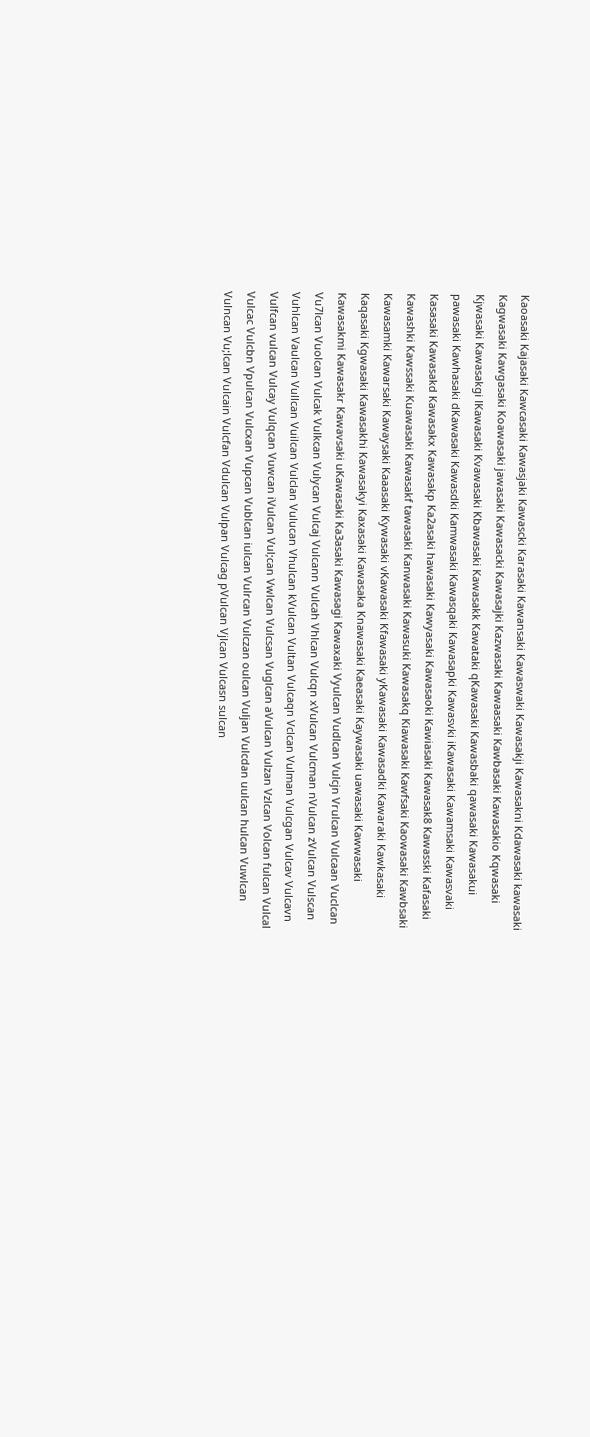Kaoasaki Kajasaki Kawcasaki Kawasjaki Kawascki Karasaki Kawansaki Kawaswaki Kawasakji Kawasakni Kdawasaki kawasaki Kagwasaki Kawgasaki Koawasaki jawasaki Kawasacki Kawasajki Kazwasaki Kawaasaki Kawbasaki Kawasakio Kqwasaki Kjwasaki Kawasakgi lKawasaki Kvawasaki Kbawasaki Kawasakk Kawataki qKawasaki Kawasbaki qawasaki Kawasakui pawasaki Kawhasaki dKawasaki Kawasdki Kamwasaki Kawasqaki Kawasapki Kawasvki iKawasaki Kawamsaki Kawasvaki Kasasaki Kawasakd Kawasakx Kawasakp Ka2asaki hawasaki Kawyasaki Kawasaoki Kawiasaki Kawasak8 Kawasski Kafasaki Kawashki Kawssaki Kuawasaki Kawasakf tawasaki Kanwasaki Kawasuki Kawasakq Kiawasaki Kawfsaki Kaowasaki Kawbsaki Kawasamki Kawarsaki Kawaysaki Kaaasaki Kywasaki vKawasaki Kfawasaki yKawasaki Kawasadki Kawaraki Kawkasaki Kaqasaki Kgwasaki Kawasakhi Kawasakyi Kaxasaki Kawasaka Knawasaki Kaeasaki Kaywasaki uawasaki Kawwasaki Kawasakmi Kawasakr Kawavsaki uKawasaki Ka3asaki Kawasagi Kawaxaki Vyulcan Vudlcan Vulcjn Vrulcan Vulcaan Vuclcan Vu7lcan Vuolcan Vulcak Vulkcan Vulycan Vulcaj Vulcann Vulcah Vhlcan Vulcqn xVulcan Vulcman nVulcan zVulcan Vulscan Vuhlcan Vaulcan Vullcan Vuilcan Vulclan Vulucan Vhulcan kVulcan Vultan Vulcaqn Vclcan Vulman Vulcgan Vulcav Vulcavn Vulfcan vulcan Vulcay Vulqcan Vuwcan iVulcan Vul;can Vwlcan Vulcsan Vuglcan aVulcan Vulzan Vzlcan Volcan fulcan Vulcal Vulcac Vulcbn Vpulcan Vulcxan Vupcan Vublcan iulcan Vulrcan Vulczan oulcan Vuljan Vulcdan uulcan hulcan Vuwlcan Vulncan Vu;lcan Vulcain Vulcfan Vdulcan Vulpan Vulcag pVulcan Vjlcan Vulcasn sulcan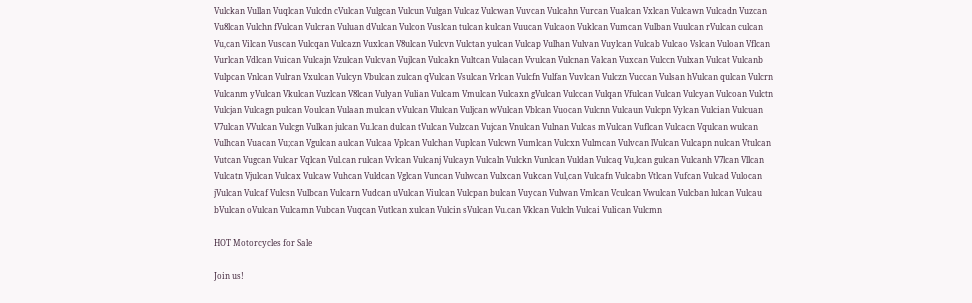Vulckan Vullan Vuqlcan Vulcdn cVulcan Vulgcan Vulcun Vulgan Vulcaz Vulcwan Vuvcan Vulcahn Vurcan Vualcan Vxlcan Vulcawn Vulcadn Vuzcan Vu8lcan Vulchn fVulcan Vulcran Vuluan dVulcan Vulcon Vuslcan tulcan kulcan Vuucan Vulcaon Vuklcan Vumcan Vulban Vuulcan rVulcan culcan Vu,can Vilcan Vuscan Vulcqan Vulcazn Vuxlcan V8ulcan Vulcvn Vulctan yulcan Vulcap Vulhan Vulvan Vuylcan Vulcab Vulcao Vslcan Vuloan Vflcan Vurlcan Vdlcan Vuican Vulcajn Vzulcan Vulcvan Vujlcan Vulcakn Vultcan Vulacan Vvulcan Vulcnan Valcan Vuxcan Vulccn Vulxan Vulcat Vulcanb Vulpcan Vnlcan Vulran Vxulcan Vulcyn Vbulcan zulcan qVulcan Vsulcan Vrlcan Vulcfn Vulfan Vuvlcan Vulczn Vuccan Vulsan hVulcan qulcan Vulcrn Vulcanm yVulcan Vkulcan Vuzlcan V8lcan Vulyan Vulian Vulcam Vmulcan Vulcaxn gVulcan Vulccan Vulqan Vfulcan Vulcan Vulcyan Vulcoan Vulctn Vulcjan Vulcagn pulcan Voulcan Vulaan mulcan vVulcan Vlulcan Vuljcan wVulcan Vblcan Vuocan Vulcnn Vulcaun Vulcpn Vylcan Vulcian Vulcuan V7ulcan VVulcan Vulcgn Vulkan julcan Vu.lcan dulcan tVulcan Vulzcan Vujcan Vnulcan Vulnan Vulcas mVulcan Vuflcan Vulcacn Vqulcan wulcan Vulhcan Vuacan Vu;can Vgulcan aulcan Vulcaa Vplcan Vulchan Vuplcan Vulcwn Vumlcan Vulcxn Vulmcan Vulvcan lVulcan Vulcapn nulcan Vtulcan Vutcan Vugcan Vulcar Vqlcan Vul.can rulcan Vvlcan Vulcanj Vulcayn Vulcaln Vulckn Vunlcan Vuldan Vulcaq Vu,lcan gulcan Vulcanh V7lcan Vllcan Vulcatn Vjulcan Vulcax Vulcaw Vuhcan Vuldcan Vglcan Vuncan Vulwcan Vulxcan Vukcan Vul,can Vulcafn Vulcabn Vtlcan Vufcan Vulcad Vulocan jVulcan Vulcaf Vulcsn Vulbcan Vulcarn Vudcan uVulcan Viulcan Vulcpan bulcan Vuycan Vulwan Vmlcan Vculcan Vwulcan Vulcban lulcan Vulcau bVulcan oVulcan Vulcamn Vubcan Vuqcan Vutlcan xulcan Vulcin sVulcan Vu.can Vklcan Vulcln Vulcai Vulican Vulcmn

HOT Motorcycles for Sale

Join us!